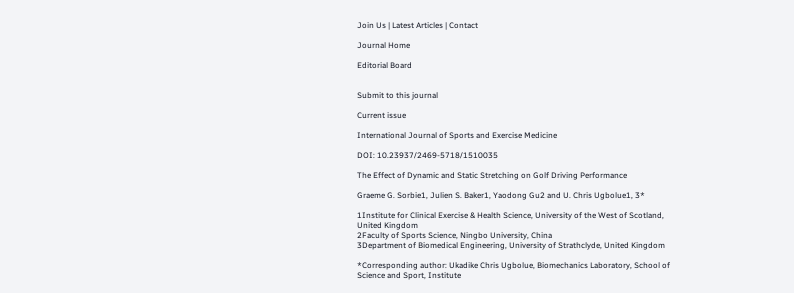Join Us | Latest Articles | Contact

Journal Home

Editorial Board


Submit to this journal

Current issue

International Journal of Sports and Exercise Medicine

DOI: 10.23937/2469-5718/1510035

The Effect of Dynamic and Static Stretching on Golf Driving Performance

Graeme G. Sorbie1, Julien S. Baker1, Yaodong Gu2 and U. Chris Ugbolue1, 3*

1Institute for Clinical Exercise & Health Science, University of the West of Scotland, United Kingdom
2Faculty of Sports Science, Ningbo University, China
3Department of Biomedical Engineering, University of Strathclyde, United Kingdom

*Corresponding author: Ukadike Chris Ugbolue, Biomechanics Laboratory, School of Science and Sport, Institute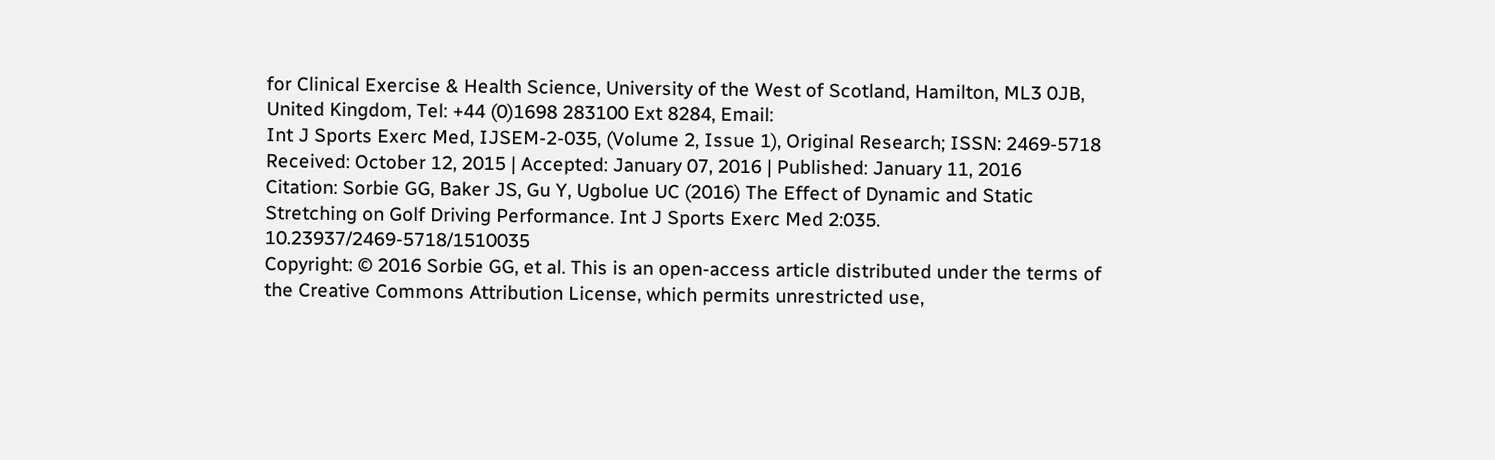for Clinical Exercise & Health Science, University of the West of Scotland, Hamilton, ML3 0JB, United Kingdom, Tel: +44 (0)1698 283100 Ext 8284, Email:
Int J Sports Exerc Med, IJSEM-2-035, (Volume 2, Issue 1), Original Research; ISSN: 2469-5718
Received: October 12, 2015 | Accepted: January 07, 2016 | Published: January 11, 2016
Citation: Sorbie GG, Baker JS, Gu Y, Ugbolue UC (2016) The Effect of Dynamic and Static Stretching on Golf Driving Performance. Int J Sports Exerc Med 2:035. 10.23937/2469-5718/1510035
Copyright: © 2016 Sorbie GG, et al. This is an open-access article distributed under the terms of the Creative Commons Attribution License, which permits unrestricted use,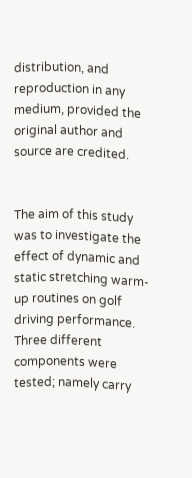distribution, and reproduction in any medium, provided the original author and source are credited.


The aim of this study was to investigate the effect of dynamic and static stretching warm-up routines on golf driving performance. Three different components were tested; namely carry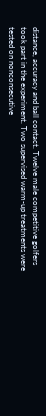distance, accuracy and ball contact. Twelve male competitive golfers took part in the experiment. Two supervised warm-up treatments were tested on nonconsecutive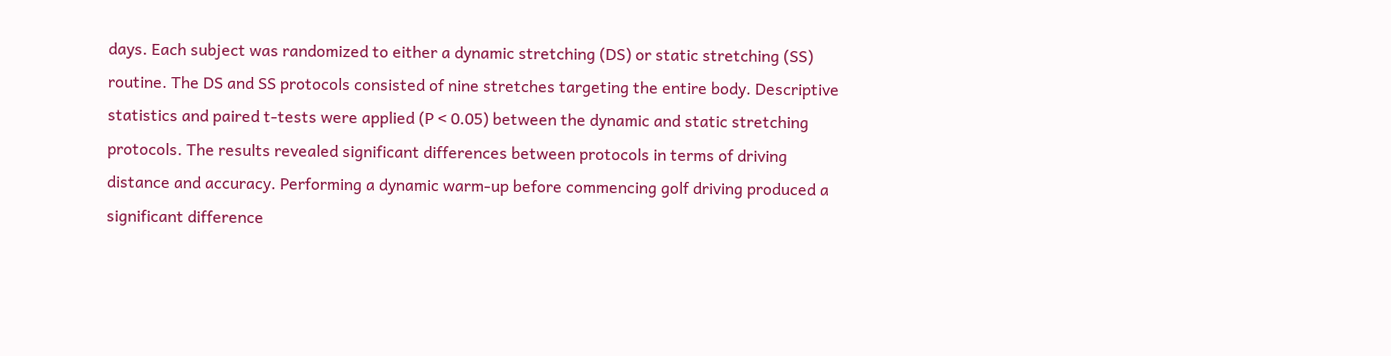days. Each subject was randomized to either a dynamic stretching (DS) or static stretching (SS) routine. The DS and SS protocols consisted of nine stretches targeting the entire body. Descriptive statistics and paired t-tests were applied (P < 0.05) between the dynamic and static stretching protocols. The results revealed significant differences between protocols in terms of driving distance and accuracy. Performing a dynamic warm-up before commencing golf driving produced a significant difference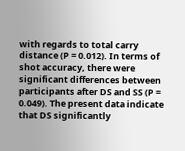with regards to total carry distance (P = 0.012). In terms of shot accuracy, there were significant differences between participants after DS and SS (P = 0.049). The present data indicate that DS significantly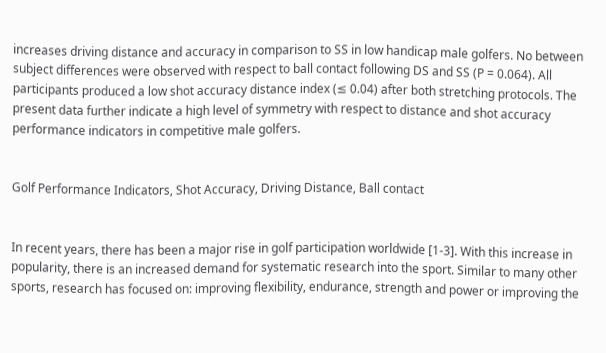increases driving distance and accuracy in comparison to SS in low handicap male golfers. No between subject differences were observed with respect to ball contact following DS and SS (P = 0.064). All participants produced a low shot accuracy distance index (≤ 0.04) after both stretching protocols. The present data further indicate a high level of symmetry with respect to distance and shot accuracy performance indicators in competitive male golfers.


Golf Performance Indicators, Shot Accuracy, Driving Distance, Ball contact


In recent years, there has been a major rise in golf participation worldwide [1-3]. With this increase in popularity, there is an increased demand for systematic research into the sport. Similar to many other sports, research has focused on: improving flexibility, endurance, strength and power or improving the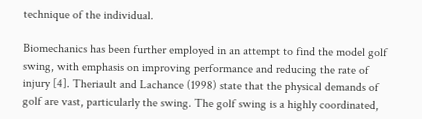technique of the individual.

Biomechanics has been further employed in an attempt to find the model golf swing, with emphasis on improving performance and reducing the rate of injury [4]. Theriault and Lachance (1998) state that the physical demands of golf are vast, particularly the swing. The golf swing is a highly coordinated,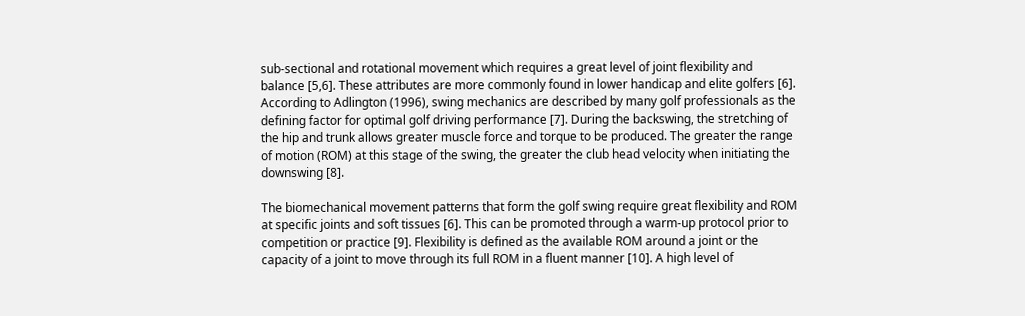sub-sectional and rotational movement which requires a great level of joint flexibility and balance [5,6]. These attributes are more commonly found in lower handicap and elite golfers [6]. According to Adlington (1996), swing mechanics are described by many golf professionals as the defining factor for optimal golf driving performance [7]. During the backswing, the stretching of the hip and trunk allows greater muscle force and torque to be produced. The greater the range of motion (ROM) at this stage of the swing, the greater the club head velocity when initiating the downswing [8].

The biomechanical movement patterns that form the golf swing require great flexibility and ROM at specific joints and soft tissues [6]. This can be promoted through a warm-up protocol prior to competition or practice [9]. Flexibility is defined as the available ROM around a joint or the capacity of a joint to move through its full ROM in a fluent manner [10]. A high level of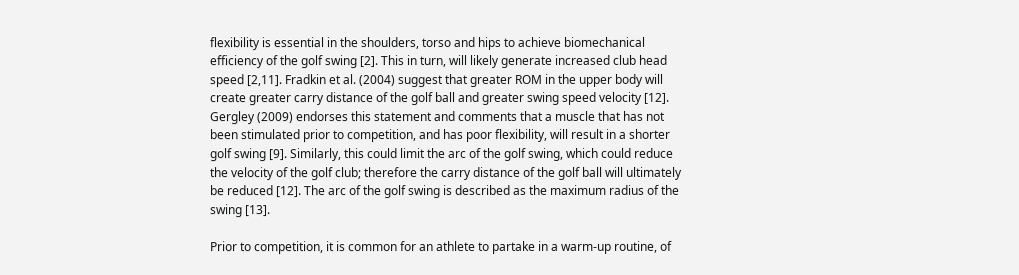flexibility is essential in the shoulders, torso and hips to achieve biomechanical efficiency of the golf swing [2]. This in turn, will likely generate increased club head speed [2,11]. Fradkin et al. (2004) suggest that greater ROM in the upper body will create greater carry distance of the golf ball and greater swing speed velocity [12]. Gergley (2009) endorses this statement and comments that a muscle that has not been stimulated prior to competition, and has poor flexibility, will result in a shorter golf swing [9]. Similarly, this could limit the arc of the golf swing, which could reduce the velocity of the golf club; therefore the carry distance of the golf ball will ultimately be reduced [12]. The arc of the golf swing is described as the maximum radius of the swing [13].

Prior to competition, it is common for an athlete to partake in a warm-up routine, of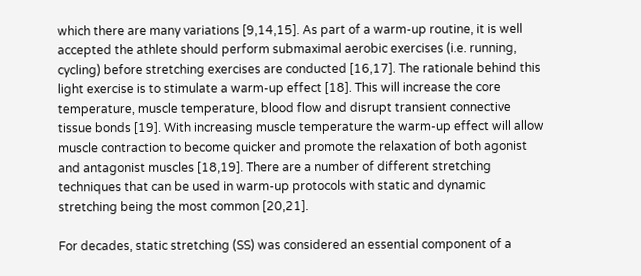which there are many variations [9,14,15]. As part of a warm-up routine, it is well accepted the athlete should perform submaximal aerobic exercises (i.e. running, cycling) before stretching exercises are conducted [16,17]. The rationale behind this light exercise is to stimulate a warm-up effect [18]. This will increase the core temperature, muscle temperature, blood flow and disrupt transient connective tissue bonds [19]. With increasing muscle temperature the warm-up effect will allow muscle contraction to become quicker and promote the relaxation of both agonist and antagonist muscles [18,19]. There are a number of different stretching techniques that can be used in warm-up protocols with static and dynamic stretching being the most common [20,21].

For decades, static stretching (SS) was considered an essential component of a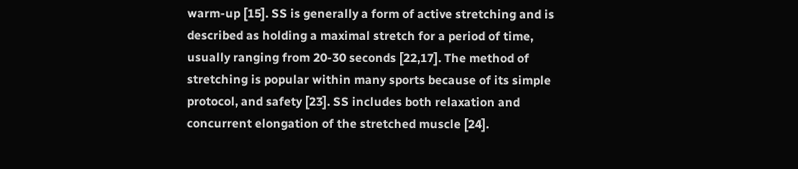warm-up [15]. SS is generally a form of active stretching and is described as holding a maximal stretch for a period of time, usually ranging from 20-30 seconds [22,17]. The method of stretching is popular within many sports because of its simple protocol, and safety [23]. SS includes both relaxation and concurrent elongation of the stretched muscle [24].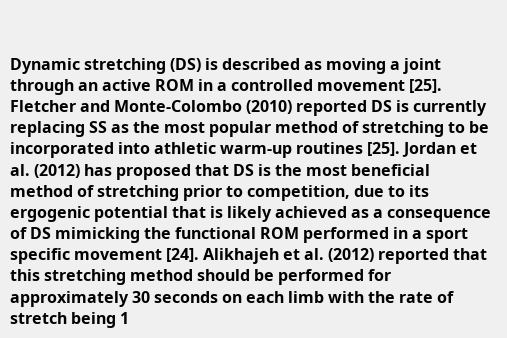Dynamic stretching (DS) is described as moving a joint through an active ROM in a controlled movement [25]. Fletcher and Monte-Colombo (2010) reported DS is currently replacing SS as the most popular method of stretching to be incorporated into athletic warm-up routines [25]. Jordan et al. (2012) has proposed that DS is the most beneficial method of stretching prior to competition, due to its ergogenic potential that is likely achieved as a consequence of DS mimicking the functional ROM performed in a sport specific movement [24]. Alikhajeh et al. (2012) reported that this stretching method should be performed for approximately 30 seconds on each limb with the rate of stretch being 1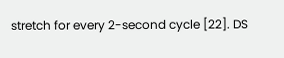stretch for every 2-second cycle [22]. DS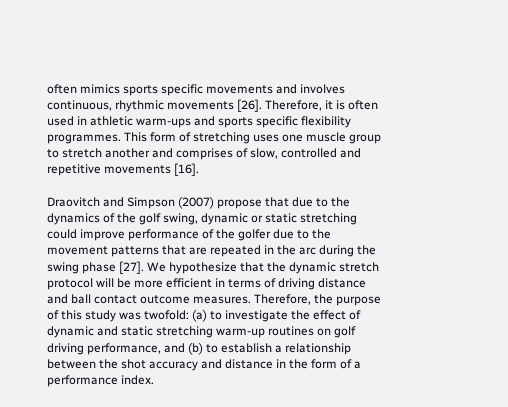often mimics sports specific movements and involves continuous, rhythmic movements [26]. Therefore, it is often used in athletic warm-ups and sports specific flexibility programmes. This form of stretching uses one muscle group to stretch another and comprises of slow, controlled and repetitive movements [16].

Draovitch and Simpson (2007) propose that due to the dynamics of the golf swing, dynamic or static stretching could improve performance of the golfer due to the movement patterns that are repeated in the arc during the swing phase [27]. We hypothesize that the dynamic stretch protocol will be more efficient in terms of driving distance and ball contact outcome measures. Therefore, the purpose of this study was twofold: (a) to investigate the effect of dynamic and static stretching warm-up routines on golf driving performance, and (b) to establish a relationship between the shot accuracy and distance in the form of a performance index.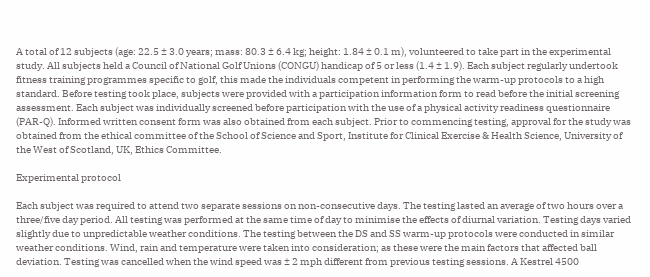A total of 12 subjects (age: 22.5 ± 3.0 years; mass: 80.3 ± 6.4 kg; height: 1.84 ± 0.1 m), volunteered to take part in the experimental study. All subjects held a Council of National Golf Unions (CONGU) handicap of 5 or less (1.4 ± 1.9). Each subject regularly undertook fitness training programmes specific to golf, this made the individuals competent in performing the warm-up protocols to a high standard. Before testing took place, subjects were provided with a participation information form to read before the initial screening assessment. Each subject was individually screened before participation with the use of a physical activity readiness questionnaire (PAR-Q). Informed written consent form was also obtained from each subject. Prior to commencing testing, approval for the study was obtained from the ethical committee of the School of Science and Sport, Institute for Clinical Exercise & Health Science, University of the West of Scotland, UK, Ethics Committee.

Experimental protocol

Each subject was required to attend two separate sessions on non-consecutive days. The testing lasted an average of two hours over a three/five day period. All testing was performed at the same time of day to minimise the effects of diurnal variation. Testing days varied slightly due to unpredictable weather conditions. The testing between the DS and SS warm-up protocols were conducted in similar weather conditions. Wind, rain and temperature were taken into consideration; as these were the main factors that affected ball deviation. Testing was cancelled when the wind speed was ± 2 mph different from previous testing sessions. A Kestrel 4500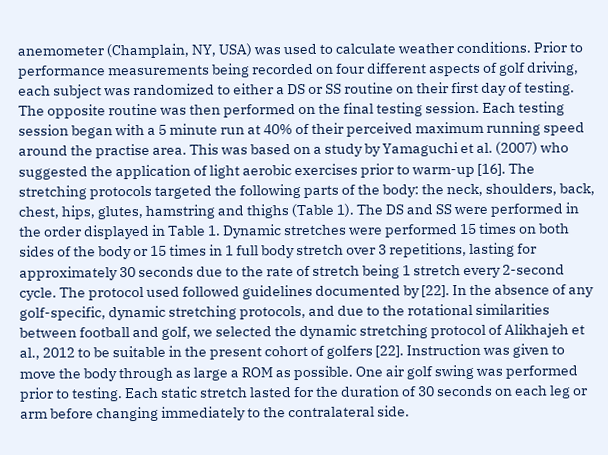anemometer (Champlain, NY, USA) was used to calculate weather conditions. Prior to performance measurements being recorded on four different aspects of golf driving, each subject was randomized to either a DS or SS routine on their first day of testing. The opposite routine was then performed on the final testing session. Each testing session began with a 5 minute run at 40% of their perceived maximum running speed around the practise area. This was based on a study by Yamaguchi et al. (2007) who suggested the application of light aerobic exercises prior to warm-up [16]. The stretching protocols targeted the following parts of the body: the neck, shoulders, back, chest, hips, glutes, hamstring and thighs (Table 1). The DS and SS were performed in the order displayed in Table 1. Dynamic stretches were performed 15 times on both sides of the body or 15 times in 1 full body stretch over 3 repetitions, lasting for approximately 30 seconds due to the rate of stretch being 1 stretch every 2-second cycle. The protocol used followed guidelines documented by [22]. In the absence of any golf-specific, dynamic stretching protocols, and due to the rotational similarities between football and golf, we selected the dynamic stretching protocol of Alikhajeh et al., 2012 to be suitable in the present cohort of golfers [22]. Instruction was given to move the body through as large a ROM as possible. One air golf swing was performed prior to testing. Each static stretch lasted for the duration of 30 seconds on each leg or arm before changing immediately to the contralateral side.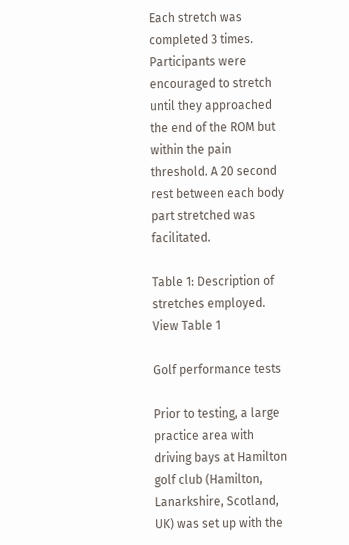Each stretch was completed 3 times. Participants were encouraged to stretch until they approached the end of the ROM but within the pain threshold. A 20 second rest between each body part stretched was facilitated.

Table 1: Description of stretches employed. View Table 1

Golf performance tests

Prior to testing, a large practice area with driving bays at Hamilton golf club (Hamilton, Lanarkshire, Scotland, UK) was set up with the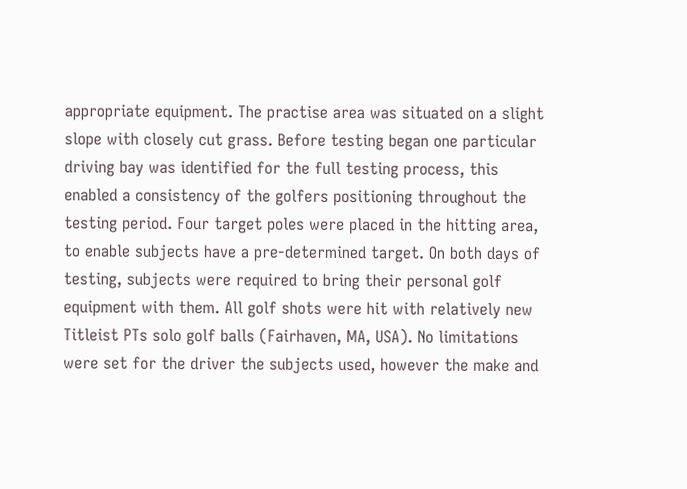appropriate equipment. The practise area was situated on a slight slope with closely cut grass. Before testing began one particular driving bay was identified for the full testing process, this enabled a consistency of the golfers positioning throughout the testing period. Four target poles were placed in the hitting area, to enable subjects have a pre-determined target. On both days of testing, subjects were required to bring their personal golf equipment with them. All golf shots were hit with relatively new Titleist PTs solo golf balls (Fairhaven, MA, USA). No limitations were set for the driver the subjects used, however the make and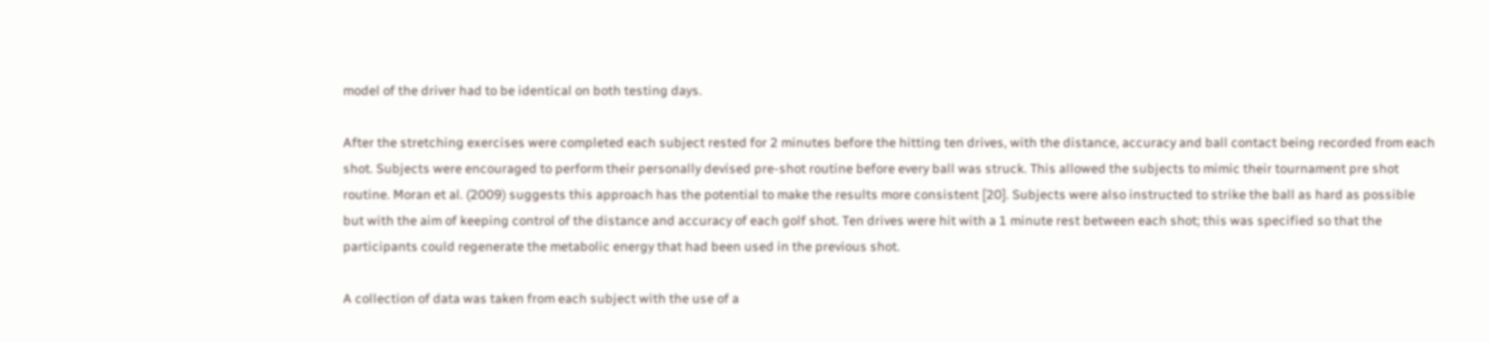model of the driver had to be identical on both testing days.

After the stretching exercises were completed each subject rested for 2 minutes before the hitting ten drives, with the distance, accuracy and ball contact being recorded from each shot. Subjects were encouraged to perform their personally devised pre-shot routine before every ball was struck. This allowed the subjects to mimic their tournament pre shot routine. Moran et al. (2009) suggests this approach has the potential to make the results more consistent [20]. Subjects were also instructed to strike the ball as hard as possible but with the aim of keeping control of the distance and accuracy of each golf shot. Ten drives were hit with a 1 minute rest between each shot; this was specified so that the participants could regenerate the metabolic energy that had been used in the previous shot.

A collection of data was taken from each subject with the use of a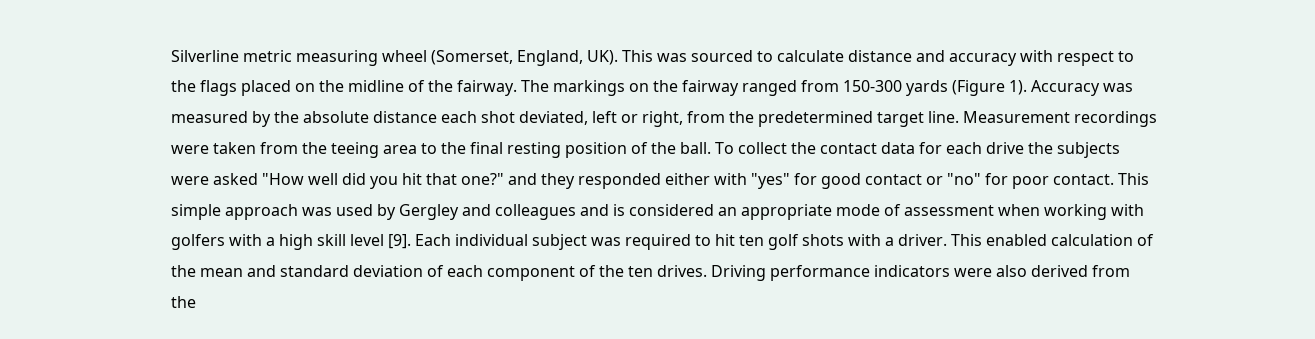Silverline metric measuring wheel (Somerset, England, UK). This was sourced to calculate distance and accuracy with respect to the flags placed on the midline of the fairway. The markings on the fairway ranged from 150-300 yards (Figure 1). Accuracy was measured by the absolute distance each shot deviated, left or right, from the predetermined target line. Measurement recordings were taken from the teeing area to the final resting position of the ball. To collect the contact data for each drive the subjects were asked "How well did you hit that one?" and they responded either with "yes" for good contact or "no" for poor contact. This simple approach was used by Gergley and colleagues and is considered an appropriate mode of assessment when working with golfers with a high skill level [9]. Each individual subject was required to hit ten golf shots with a driver. This enabled calculation of the mean and standard deviation of each component of the ten drives. Driving performance indicators were also derived from the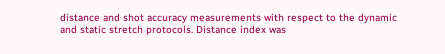distance and shot accuracy measurements with respect to the dynamic and static stretch protocols. Distance index was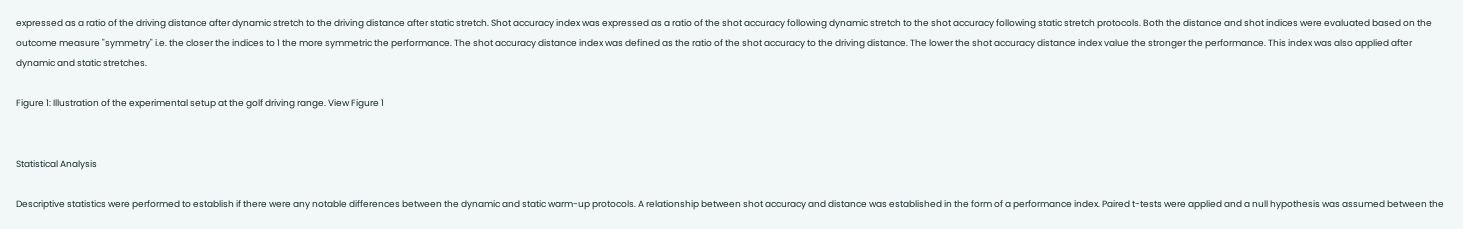expressed as a ratio of the driving distance after dynamic stretch to the driving distance after static stretch. Shot accuracy index was expressed as a ratio of the shot accuracy following dynamic stretch to the shot accuracy following static stretch protocols. Both the distance and shot indices were evaluated based on the outcome measure "symmetry" i.e. the closer the indices to 1 the more symmetric the performance. The shot accuracy distance index was defined as the ratio of the shot accuracy to the driving distance. The lower the shot accuracy distance index value the stronger the performance. This index was also applied after dynamic and static stretches.

Figure 1: Illustration of the experimental setup at the golf driving range. View Figure 1


Statistical Analysis

Descriptive statistics were performed to establish if there were any notable differences between the dynamic and static warm-up protocols. A relationship between shot accuracy and distance was established in the form of a performance index. Paired t-tests were applied and a null hypothesis was assumed between the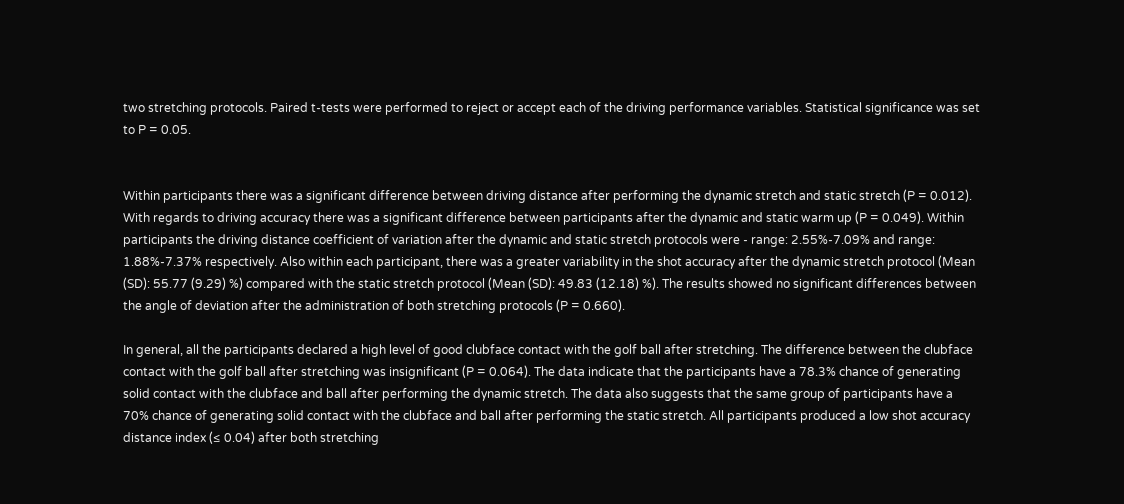two stretching protocols. Paired t-tests were performed to reject or accept each of the driving performance variables. Statistical significance was set to P = 0.05.


Within participants there was a significant difference between driving distance after performing the dynamic stretch and static stretch (P = 0.012). With regards to driving accuracy there was a significant difference between participants after the dynamic and static warm up (P = 0.049). Within participants the driving distance coefficient of variation after the dynamic and static stretch protocols were - range: 2.55%-7.09% and range: 1.88%-7.37% respectively. Also within each participant, there was a greater variability in the shot accuracy after the dynamic stretch protocol (Mean (SD): 55.77 (9.29) %) compared with the static stretch protocol (Mean (SD): 49.83 (12.18) %). The results showed no significant differences between the angle of deviation after the administration of both stretching protocols (P = 0.660).

In general, all the participants declared a high level of good clubface contact with the golf ball after stretching. The difference between the clubface contact with the golf ball after stretching was insignificant (P = 0.064). The data indicate that the participants have a 78.3% chance of generating solid contact with the clubface and ball after performing the dynamic stretch. The data also suggests that the same group of participants have a 70% chance of generating solid contact with the clubface and ball after performing the static stretch. All participants produced a low shot accuracy distance index (≤ 0.04) after both stretching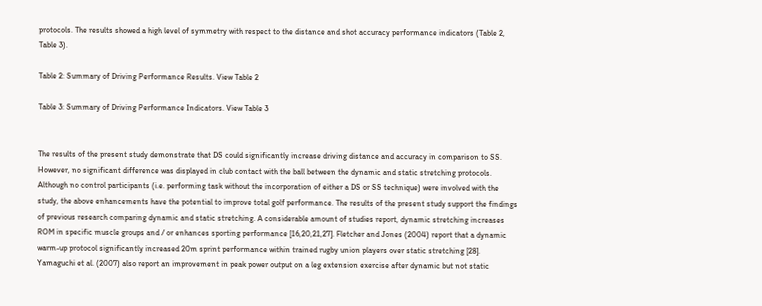protocols. The results showed a high level of symmetry with respect to the distance and shot accuracy performance indicators (Table 2, Table 3).

Table 2: Summary of Driving Performance Results. View Table 2

Table 3: Summary of Driving Performance Indicators. View Table 3


The results of the present study demonstrate that DS could significantly increase driving distance and accuracy in comparison to SS. However, no significant difference was displayed in club contact with the ball between the dynamic and static stretching protocols. Although no control participants (i.e. performing task without the incorporation of either a DS or SS technique) were involved with the study, the above enhancements have the potential to improve total golf performance. The results of the present study support the findings of previous research comparing dynamic and static stretching. A considerable amount of studies report, dynamic stretching increases ROM in specific muscle groups and / or enhances sporting performance [16,20,21,27]. Fletcher and Jones (2004) report that a dynamic warm-up protocol significantly increased 20m sprint performance within trained rugby union players over static stretching [28]. Yamaguchi et al. (2007) also report an improvement in peak power output on a leg extension exercise after dynamic but not static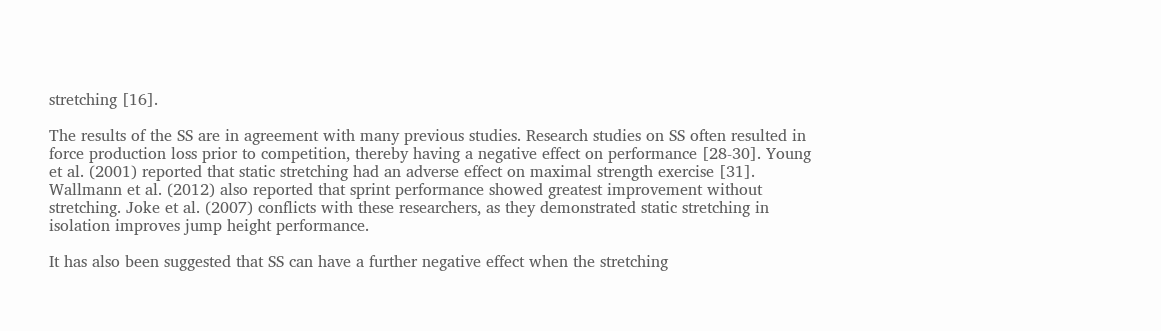stretching [16].

The results of the SS are in agreement with many previous studies. Research studies on SS often resulted in force production loss prior to competition, thereby having a negative effect on performance [28-30]. Young et al. (2001) reported that static stretching had an adverse effect on maximal strength exercise [31]. Wallmann et al. (2012) also reported that sprint performance showed greatest improvement without stretching. Joke et al. (2007) conflicts with these researchers, as they demonstrated static stretching in isolation improves jump height performance.

It has also been suggested that SS can have a further negative effect when the stretching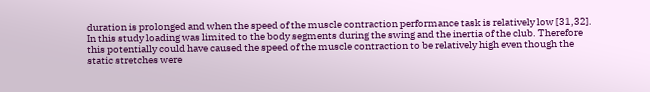duration is prolonged and when the speed of the muscle contraction performance task is relatively low [31,32]. In this study loading was limited to the body segments during the swing and the inertia of the club. Therefore this potentially could have caused the speed of the muscle contraction to be relatively high even though the static stretches were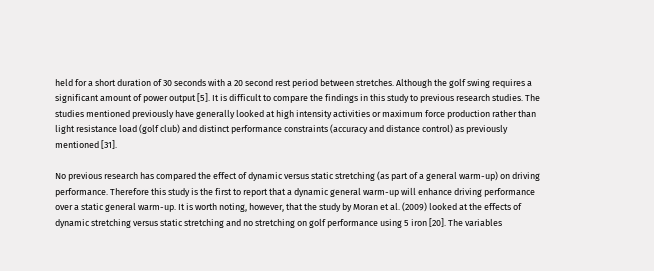held for a short duration of 30 seconds with a 20 second rest period between stretches. Although the golf swing requires a significant amount of power output [5]. It is difficult to compare the findings in this study to previous research studies. The studies mentioned previously have generally looked at high intensity activities or maximum force production rather than light resistance load (golf club) and distinct performance constraints (accuracy and distance control) as previously mentioned [31].

No previous research has compared the effect of dynamic versus static stretching (as part of a general warm-up) on driving performance. Therefore this study is the first to report that a dynamic general warm-up will enhance driving performance over a static general warm-up. It is worth noting, however, that the study by Moran et al. (2009) looked at the effects of dynamic stretching versus static stretching and no stretching on golf performance using 5 iron [20]. The variables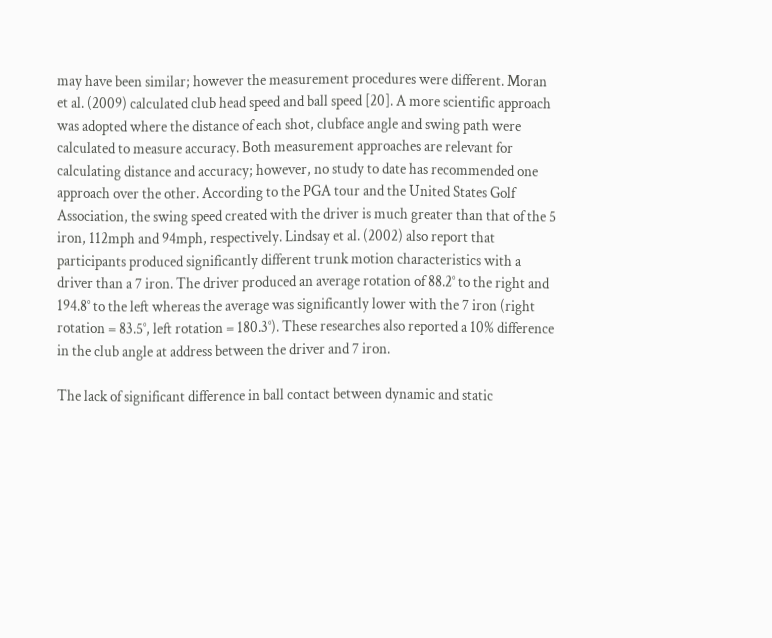may have been similar; however the measurement procedures were different. Moran et al. (2009) calculated club head speed and ball speed [20]. A more scientific approach was adopted where the distance of each shot, clubface angle and swing path were calculated to measure accuracy. Both measurement approaches are relevant for calculating distance and accuracy; however, no study to date has recommended one approach over the other. According to the PGA tour and the United States Golf Association, the swing speed created with the driver is much greater than that of the 5 iron, 112mph and 94mph, respectively. Lindsay et al. (2002) also report that participants produced significantly different trunk motion characteristics with a driver than a 7 iron. The driver produced an average rotation of 88.2° to the right and 194.8° to the left whereas the average was significantly lower with the 7 iron (right rotation = 83.5°, left rotation = 180.3°). These researches also reported a 10% difference in the club angle at address between the driver and 7 iron.

The lack of significant difference in ball contact between dynamic and static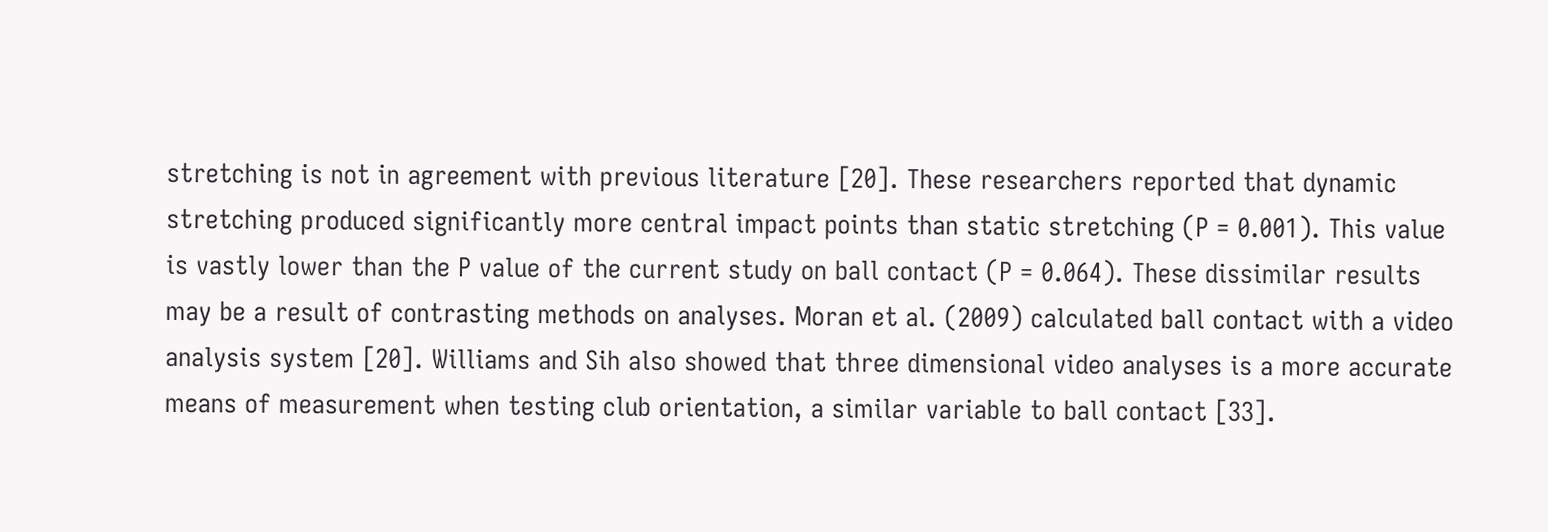stretching is not in agreement with previous literature [20]. These researchers reported that dynamic stretching produced significantly more central impact points than static stretching (P = 0.001). This value is vastly lower than the P value of the current study on ball contact (P = 0.064). These dissimilar results may be a result of contrasting methods on analyses. Moran et al. (2009) calculated ball contact with a video analysis system [20]. Williams and Sih also showed that three dimensional video analyses is a more accurate means of measurement when testing club orientation, a similar variable to ball contact [33].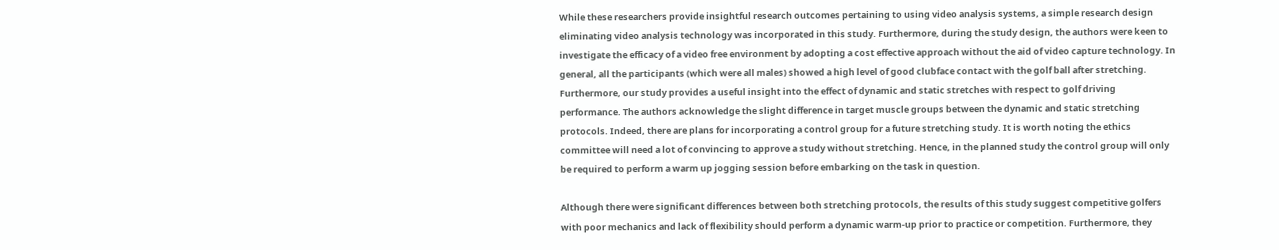While these researchers provide insightful research outcomes pertaining to using video analysis systems, a simple research design eliminating video analysis technology was incorporated in this study. Furthermore, during the study design, the authors were keen to investigate the efficacy of a video free environment by adopting a cost effective approach without the aid of video capture technology. In general, all the participants (which were all males) showed a high level of good clubface contact with the golf ball after stretching. Furthermore, our study provides a useful insight into the effect of dynamic and static stretches with respect to golf driving performance. The authors acknowledge the slight difference in target muscle groups between the dynamic and static stretching protocols. Indeed, there are plans for incorporating a control group for a future stretching study. It is worth noting the ethics committee will need a lot of convincing to approve a study without stretching. Hence, in the planned study the control group will only be required to perform a warm up jogging session before embarking on the task in question.

Although there were significant differences between both stretching protocols, the results of this study suggest competitive golfers with poor mechanics and lack of flexibility should perform a dynamic warm-up prior to practice or competition. Furthermore, they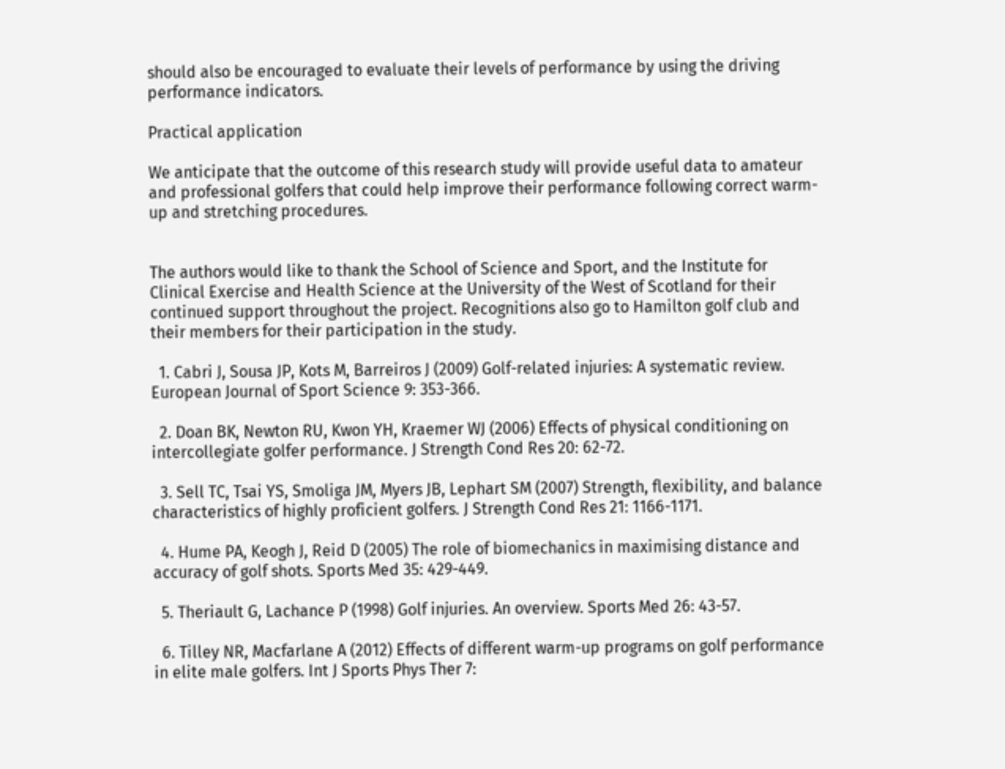should also be encouraged to evaluate their levels of performance by using the driving performance indicators.

Practical application

We anticipate that the outcome of this research study will provide useful data to amateur and professional golfers that could help improve their performance following correct warm-up and stretching procedures.


The authors would like to thank the School of Science and Sport, and the Institute for Clinical Exercise and Health Science at the University of the West of Scotland for their continued support throughout the project. Recognitions also go to Hamilton golf club and their members for their participation in the study.

  1. Cabri J, Sousa JP, Kots M, Barreiros J (2009) Golf-related injuries: A systematic review. European Journal of Sport Science 9: 353-366.

  2. Doan BK, Newton RU, Kwon YH, Kraemer WJ (2006) Effects of physical conditioning on intercollegiate golfer performance. J Strength Cond Res 20: 62-72.

  3. Sell TC, Tsai YS, Smoliga JM, Myers JB, Lephart SM (2007) Strength, flexibility, and balance characteristics of highly proficient golfers. J Strength Cond Res 21: 1166-1171.

  4. Hume PA, Keogh J, Reid D (2005) The role of biomechanics in maximising distance and accuracy of golf shots. Sports Med 35: 429-449.

  5. Theriault G, Lachance P (1998) Golf injuries. An overview. Sports Med 26: 43-57.

  6. Tilley NR, Macfarlane A (2012) Effects of different warm-up programs on golf performance in elite male golfers. Int J Sports Phys Ther 7: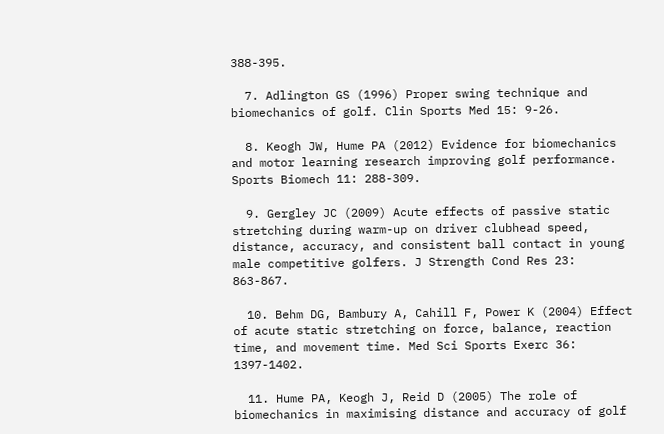388-395.

  7. Adlington GS (1996) Proper swing technique and biomechanics of golf. Clin Sports Med 15: 9-26.

  8. Keogh JW, Hume PA (2012) Evidence for biomechanics and motor learning research improving golf performance. Sports Biomech 11: 288-309.

  9. Gergley JC (2009) Acute effects of passive static stretching during warm-up on driver clubhead speed, distance, accuracy, and consistent ball contact in young male competitive golfers. J Strength Cond Res 23: 863-867.

  10. Behm DG, Bambury A, Cahill F, Power K (2004) Effect of acute static stretching on force, balance, reaction time, and movement time. Med Sci Sports Exerc 36: 1397-1402.

  11. Hume PA, Keogh J, Reid D (2005) The role of biomechanics in maximising distance and accuracy of golf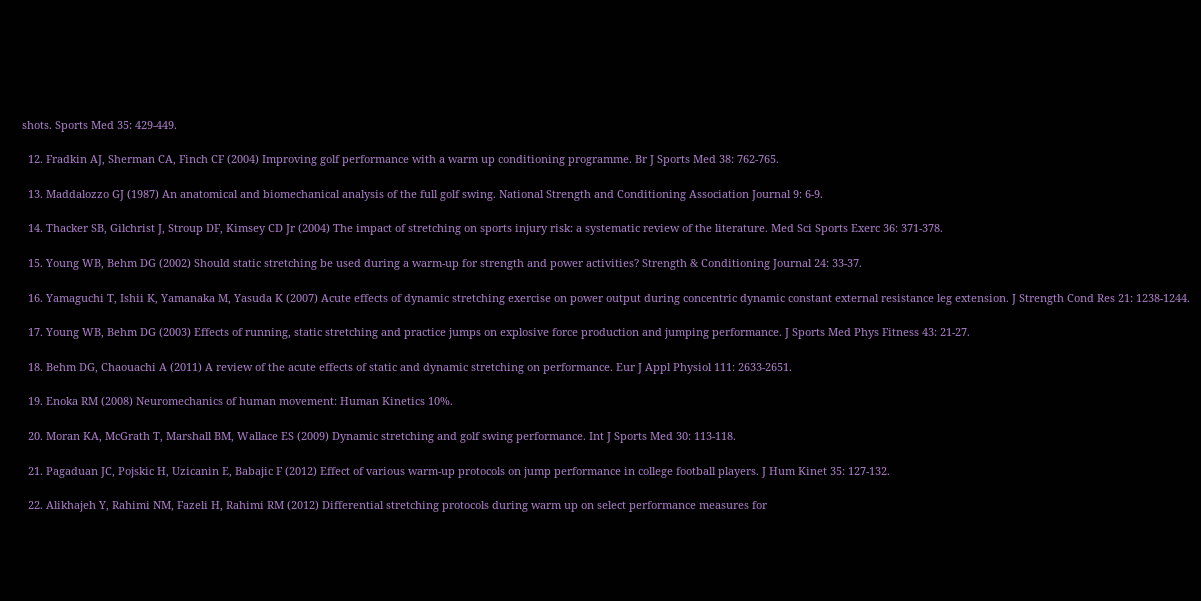shots. Sports Med 35: 429-449.

  12. Fradkin AJ, Sherman CA, Finch CF (2004) Improving golf performance with a warm up conditioning programme. Br J Sports Med 38: 762-765.

  13. Maddalozzo GJ (1987) An anatomical and biomechanical analysis of the full golf swing. National Strength and Conditioning Association Journal 9: 6-9.

  14. Thacker SB, Gilchrist J, Stroup DF, Kimsey CD Jr (2004) The impact of stretching on sports injury risk: a systematic review of the literature. Med Sci Sports Exerc 36: 371-378.

  15. Young WB, Behm DG (2002) Should static stretching be used during a warm-up for strength and power activities? Strength & Conditioning Journal 24: 33-37.

  16. Yamaguchi T, Ishii K, Yamanaka M, Yasuda K (2007) Acute effects of dynamic stretching exercise on power output during concentric dynamic constant external resistance leg extension. J Strength Cond Res 21: 1238-1244.

  17. Young WB, Behm DG (2003) Effects of running, static stretching and practice jumps on explosive force production and jumping performance. J Sports Med Phys Fitness 43: 21-27.

  18. Behm DG, Chaouachi A (2011) A review of the acute effects of static and dynamic stretching on performance. Eur J Appl Physiol 111: 2633-2651.

  19. Enoka RM (2008) Neuromechanics of human movement: Human Kinetics 10%.

  20. Moran KA, McGrath T, Marshall BM, Wallace ES (2009) Dynamic stretching and golf swing performance. Int J Sports Med 30: 113-118.

  21. Pagaduan JC, Pojskic H, Uzicanin E, Babajic F (2012) Effect of various warm-up protocols on jump performance in college football players. J Hum Kinet 35: 127-132.

  22. Alikhajeh Y, Rahimi NM, Fazeli H, Rahimi RM (2012) Differential stretching protocols during warm up on select performance measures for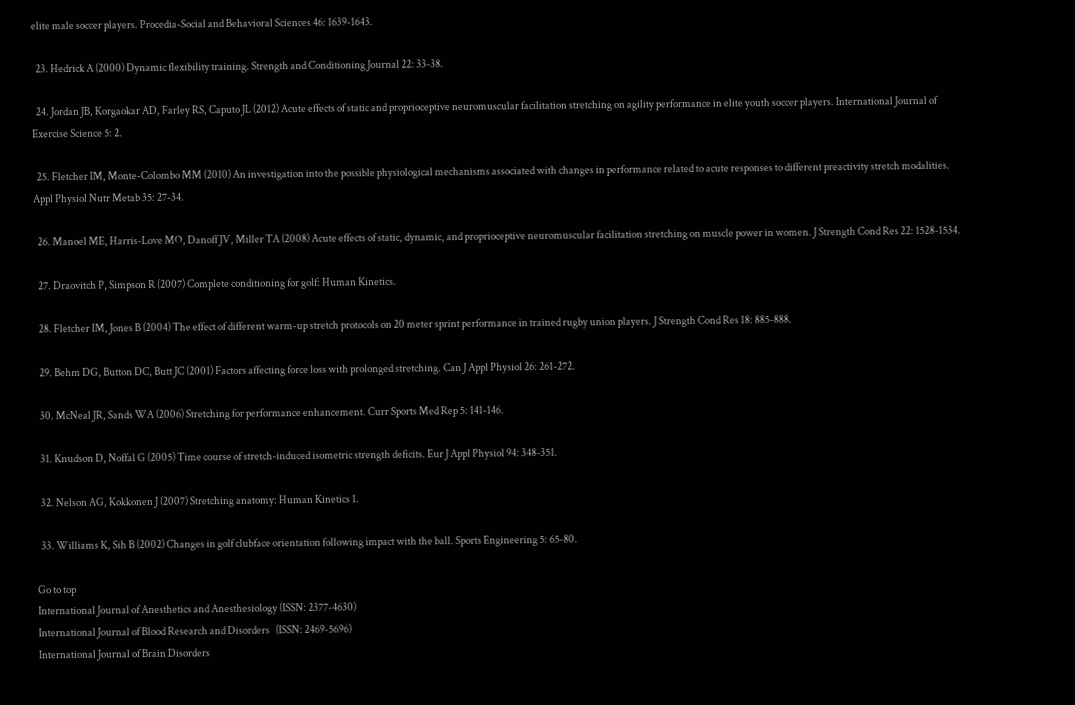elite male soccer players. Procedia-Social and Behavioral Sciences 46: 1639-1643.

  23. Hedrick A (2000) Dynamic flexibility training. Strength and Conditioning Journal 22: 33-38.

  24. Jordan JB, Korgaokar AD, Farley RS, Caputo JL (2012) Acute effects of static and proprioceptive neuromuscular facilitation stretching on agility performance in elite youth soccer players. International Journal of Exercise Science 5: 2.

  25. Fletcher IM, Monte-Colombo MM (2010) An investigation into the possible physiological mechanisms associated with changes in performance related to acute responses to different preactivity stretch modalities. Appl Physiol Nutr Metab 35: 27-34.

  26. Manoel ME, Harris-Love MO, Danoff JV, Miller TA (2008) Acute effects of static, dynamic, and proprioceptive neuromuscular facilitation stretching on muscle power in women. J Strength Cond Res 22: 1528-1534.

  27. Draovitch P, Simpson R (2007) Complete conditioning for golf: Human Kinetics.

  28. Fletcher IM, Jones B (2004) The effect of different warm-up stretch protocols on 20 meter sprint performance in trained rugby union players. J Strength Cond Res 18: 885-888.

  29. Behm DG, Button DC, Butt JC (2001) Factors affecting force loss with prolonged stretching. Can J Appl Physiol 26: 261-272.

  30. McNeal JR, Sands WA (2006) Stretching for performance enhancement. Curr Sports Med Rep 5: 141-146.

  31. Knudson D, Noffal G (2005) Time course of stretch-induced isometric strength deficits. Eur J Appl Physiol 94: 348-351.

  32. Nelson AG, Kokkonen J (2007) Stretching anatomy: Human Kinetics 1.

  33. Williams K, Sih B (2002) Changes in golf clubface orientation following impact with the ball. Sports Engineering 5: 65-80.

Go to top
International Journal of Anesthetics and Anesthesiology (ISSN: 2377-4630)
International Journal of Blood Research and Disorders   (ISSN: 2469-5696)
International Journal of Brain Disorders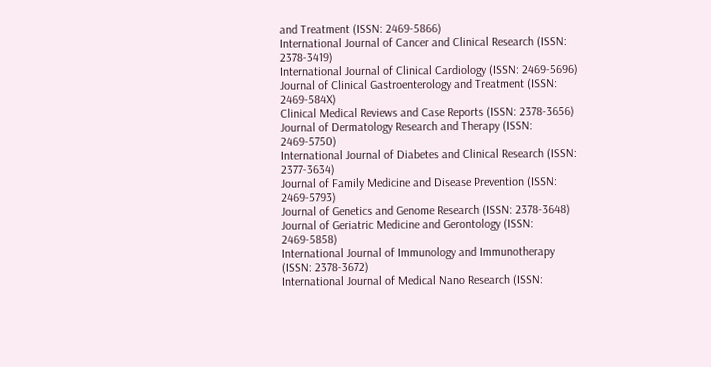and Treatment (ISSN: 2469-5866)
International Journal of Cancer and Clinical Research (ISSN: 2378-3419)
International Journal of Clinical Cardiology (ISSN: 2469-5696)
Journal of Clinical Gastroenterology and Treatment (ISSN: 2469-584X)
Clinical Medical Reviews and Case Reports (ISSN: 2378-3656)
Journal of Dermatology Research and Therapy (ISSN: 2469-5750)
International Journal of Diabetes and Clinical Research (ISSN: 2377-3634)
Journal of Family Medicine and Disease Prevention (ISSN: 2469-5793)
Journal of Genetics and Genome Research (ISSN: 2378-3648)
Journal of Geriatric Medicine and Gerontology (ISSN: 2469-5858)
International Journal of Immunology and Immunotherapy (ISSN: 2378-3672)
International Journal of Medical Nano Research (ISSN: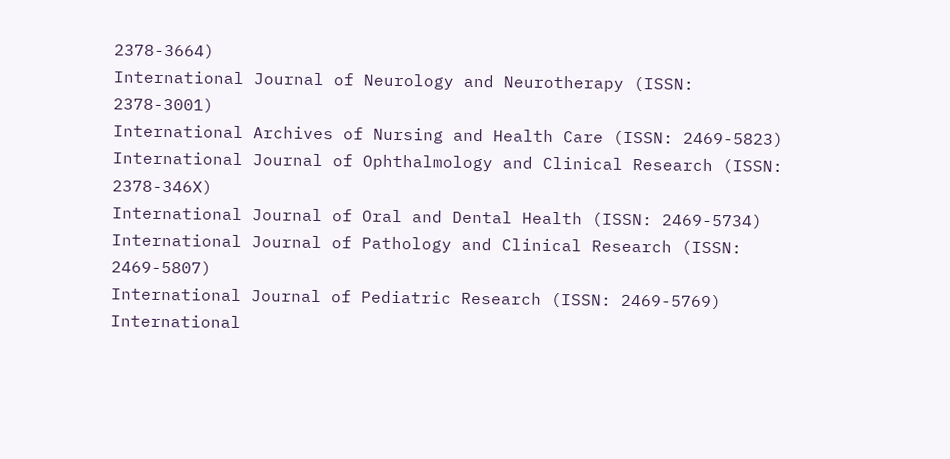2378-3664)
International Journal of Neurology and Neurotherapy (ISSN: 2378-3001)
International Archives of Nursing and Health Care (ISSN: 2469-5823)
International Journal of Ophthalmology and Clinical Research (ISSN: 2378-346X)
International Journal of Oral and Dental Health (ISSN: 2469-5734)
International Journal of Pathology and Clinical Research (ISSN: 2469-5807)
International Journal of Pediatric Research (ISSN: 2469-5769)
International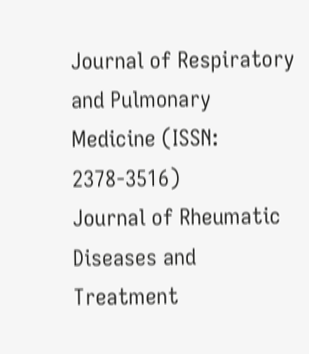Journal of Respiratory and Pulmonary Medicine (ISSN: 2378-3516)
Journal of Rheumatic Diseases and Treatment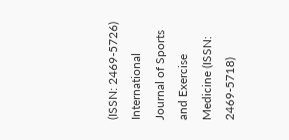(ISSN: 2469-5726)
International Journal of Sports and Exercise Medicine (ISSN: 2469-5718)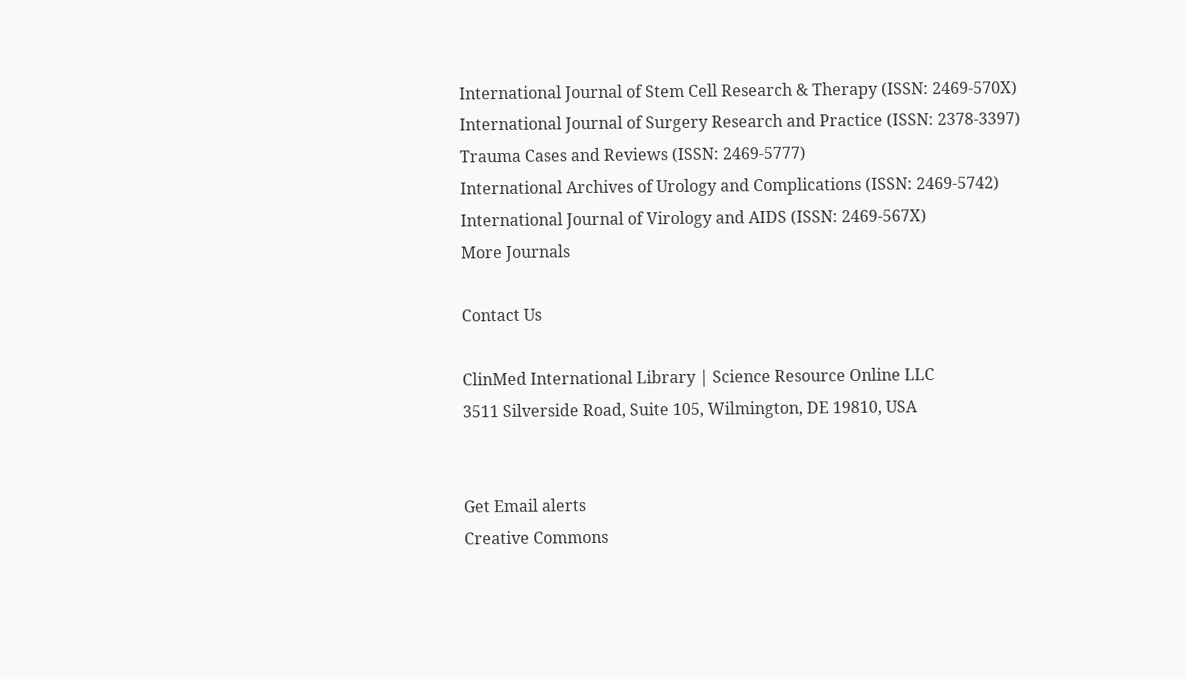International Journal of Stem Cell Research & Therapy (ISSN: 2469-570X)
International Journal of Surgery Research and Practice (ISSN: 2378-3397)
Trauma Cases and Reviews (ISSN: 2469-5777)
International Archives of Urology and Complications (ISSN: 2469-5742)
International Journal of Virology and AIDS (ISSN: 2469-567X)
More Journals

Contact Us

ClinMed International Library | Science Resource Online LLC
3511 Silverside Road, Suite 105, Wilmington, DE 19810, USA


Get Email alerts
Creative Commons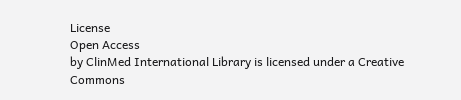License
Open Access
by ClinMed International Library is licensed under a Creative Commons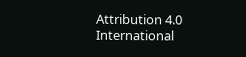Attribution 4.0 International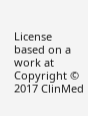License based on a work at
Copyright © 2017 ClinMed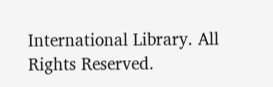International Library. All Rights Reserved.